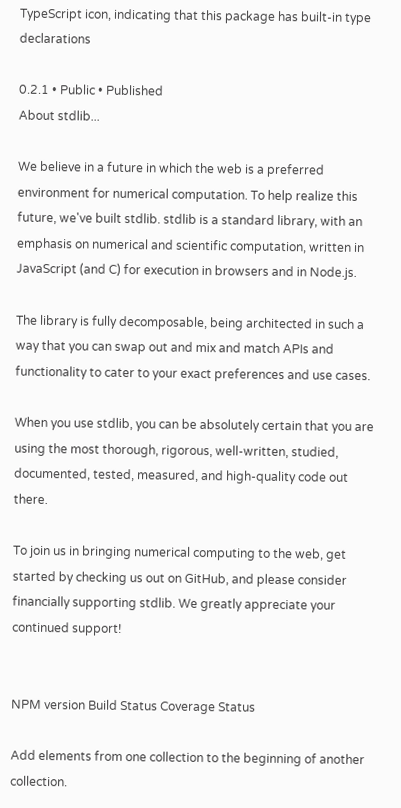TypeScript icon, indicating that this package has built-in type declarations

0.2.1 • Public • Published
About stdlib...

We believe in a future in which the web is a preferred environment for numerical computation. To help realize this future, we've built stdlib. stdlib is a standard library, with an emphasis on numerical and scientific computation, written in JavaScript (and C) for execution in browsers and in Node.js.

The library is fully decomposable, being architected in such a way that you can swap out and mix and match APIs and functionality to cater to your exact preferences and use cases.

When you use stdlib, you can be absolutely certain that you are using the most thorough, rigorous, well-written, studied, documented, tested, measured, and high-quality code out there.

To join us in bringing numerical computing to the web, get started by checking us out on GitHub, and please consider financially supporting stdlib. We greatly appreciate your continued support!


NPM version Build Status Coverage Status

Add elements from one collection to the beginning of another collection.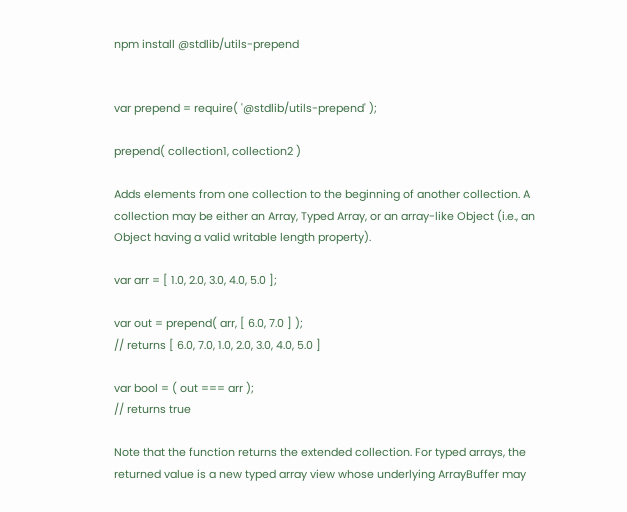npm install @stdlib/utils-prepend


var prepend = require( '@stdlib/utils-prepend' );

prepend( collection1, collection2 )

Adds elements from one collection to the beginning of another collection. A collection may be either an Array, Typed Array, or an array-like Object (i.e., an Object having a valid writable length property).

var arr = [ 1.0, 2.0, 3.0, 4.0, 5.0 ];

var out = prepend( arr, [ 6.0, 7.0 ] );
// returns [ 6.0, 7.0, 1.0, 2.0, 3.0, 4.0, 5.0 ]

var bool = ( out === arr );
// returns true

Note that the function returns the extended collection. For typed arrays, the returned value is a new typed array view whose underlying ArrayBuffer may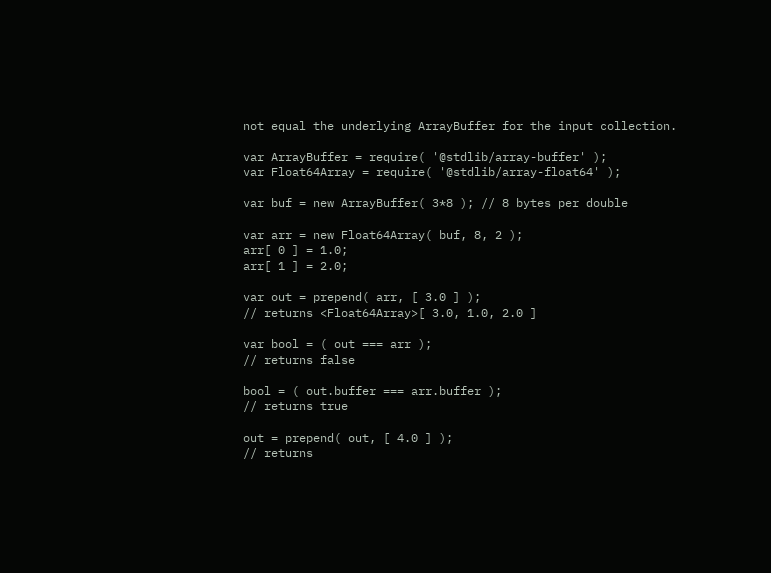not equal the underlying ArrayBuffer for the input collection.

var ArrayBuffer = require( '@stdlib/array-buffer' );
var Float64Array = require( '@stdlib/array-float64' );

var buf = new ArrayBuffer( 3*8 ); // 8 bytes per double

var arr = new Float64Array( buf, 8, 2 );
arr[ 0 ] = 1.0;
arr[ 1 ] = 2.0;

var out = prepend( arr, [ 3.0 ] );
// returns <Float64Array>[ 3.0, 1.0, 2.0 ]

var bool = ( out === arr );
// returns false

bool = ( out.buffer === arr.buffer );
// returns true

out = prepend( out, [ 4.0 ] );
// returns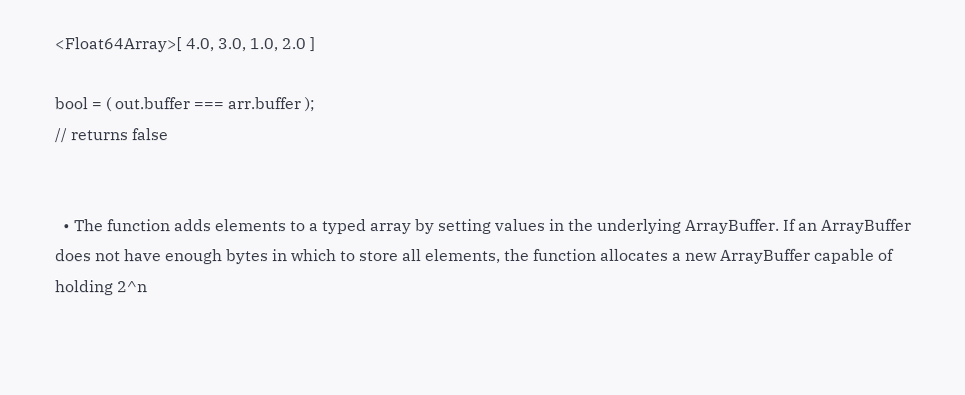<Float64Array>[ 4.0, 3.0, 1.0, 2.0 ]

bool = ( out.buffer === arr.buffer );
// returns false


  • The function adds elements to a typed array by setting values in the underlying ArrayBuffer. If an ArrayBuffer does not have enough bytes in which to store all elements, the function allocates a new ArrayBuffer capable of holding 2^n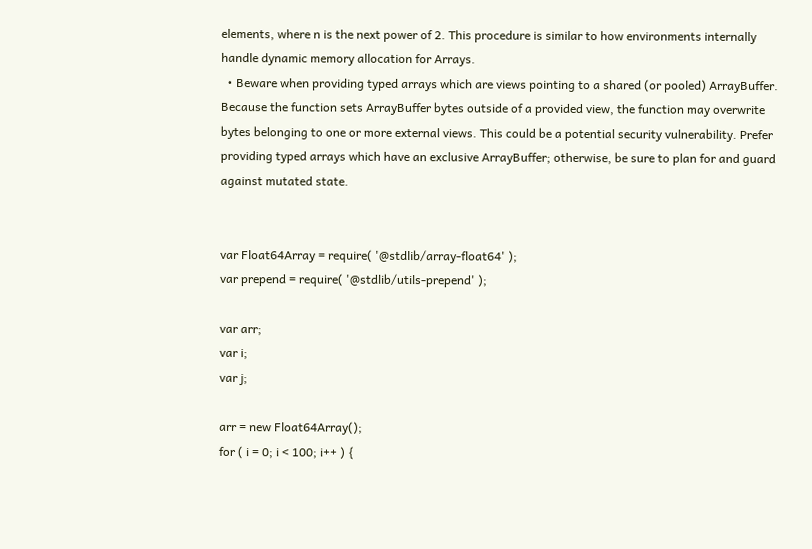elements, where n is the next power of 2. This procedure is similar to how environments internally handle dynamic memory allocation for Arrays.
  • Beware when providing typed arrays which are views pointing to a shared (or pooled) ArrayBuffer. Because the function sets ArrayBuffer bytes outside of a provided view, the function may overwrite bytes belonging to one or more external views. This could be a potential security vulnerability. Prefer providing typed arrays which have an exclusive ArrayBuffer; otherwise, be sure to plan for and guard against mutated state.


var Float64Array = require( '@stdlib/array-float64' );
var prepend = require( '@stdlib/utils-prepend' );

var arr;
var i;
var j;

arr = new Float64Array();
for ( i = 0; i < 100; i++ ) {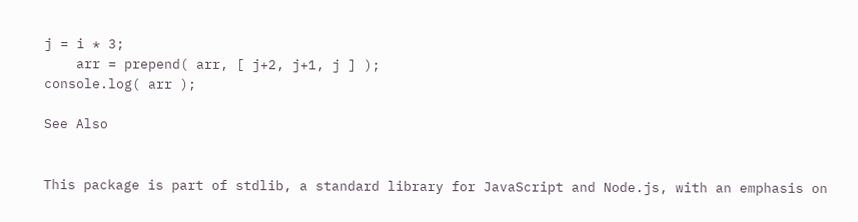j = i * 3;
    arr = prepend( arr, [ j+2, j+1, j ] );
console.log( arr );

See Also


This package is part of stdlib, a standard library for JavaScript and Node.js, with an emphasis on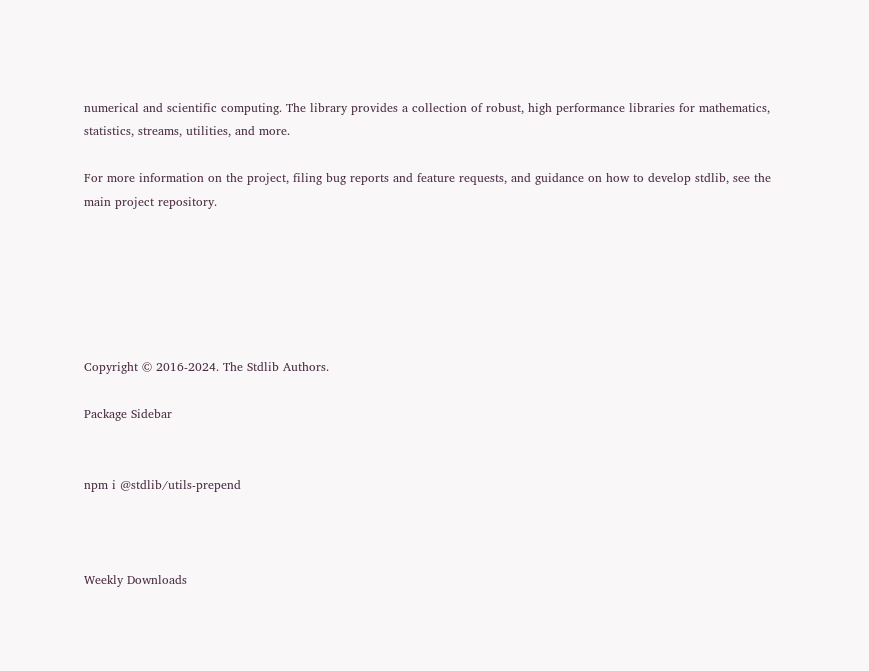numerical and scientific computing. The library provides a collection of robust, high performance libraries for mathematics, statistics, streams, utilities, and more.

For more information on the project, filing bug reports and feature requests, and guidance on how to develop stdlib, see the main project repository.






Copyright © 2016-2024. The Stdlib Authors.

Package Sidebar


npm i @stdlib/utils-prepend



Weekly Downloads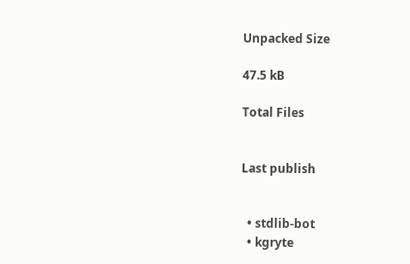Unpacked Size

47.5 kB

Total Files


Last publish


  • stdlib-bot
  • kgryte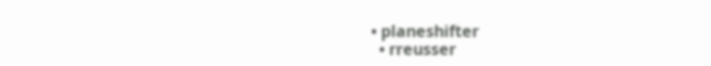• planeshifter
  • rreusser